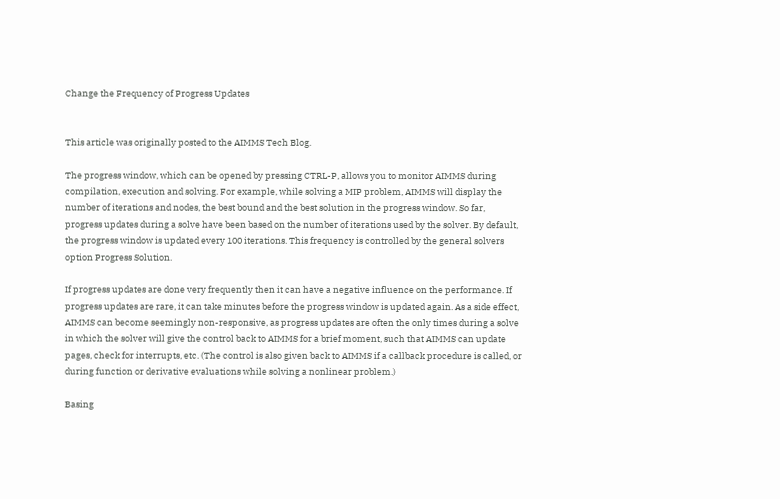Change the Frequency of Progress Updates


This article was originally posted to the AIMMS Tech Blog.

The progress window, which can be opened by pressing CTRL-P, allows you to monitor AIMMS during compilation, execution and solving. For example, while solving a MIP problem, AIMMS will display the number of iterations and nodes, the best bound and the best solution in the progress window. So far, progress updates during a solve have been based on the number of iterations used by the solver. By default, the progress window is updated every 100 iterations. This frequency is controlled by the general solvers option Progress Solution.

If progress updates are done very frequently then it can have a negative influence on the performance. If progress updates are rare, it can take minutes before the progress window is updated again. As a side effect, AIMMS can become seemingly non-responsive, as progress updates are often the only times during a solve in which the solver will give the control back to AIMMS for a brief moment, such that AIMMS can update pages, check for interrupts, etc. (The control is also given back to AIMMS if a callback procedure is called, or during function or derivative evaluations while solving a nonlinear problem.)

Basing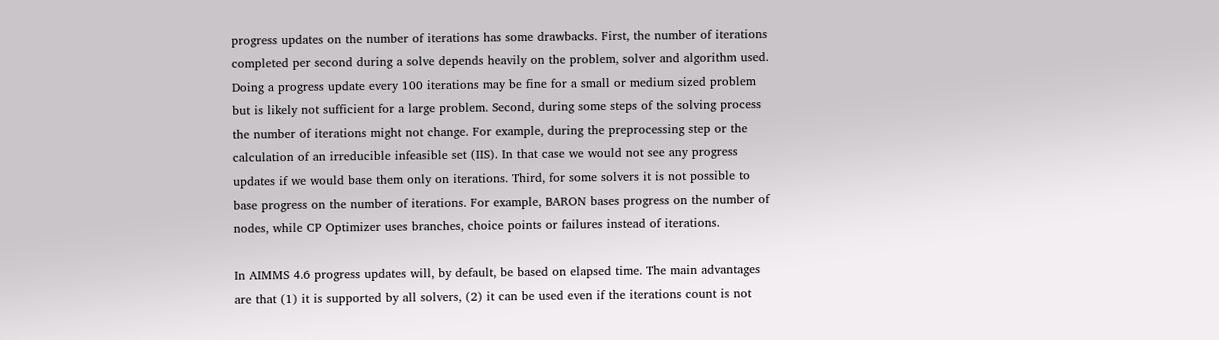progress updates on the number of iterations has some drawbacks. First, the number of iterations completed per second during a solve depends heavily on the problem, solver and algorithm used. Doing a progress update every 100 iterations may be fine for a small or medium sized problem but is likely not sufficient for a large problem. Second, during some steps of the solving process the number of iterations might not change. For example, during the preprocessing step or the calculation of an irreducible infeasible set (IIS). In that case we would not see any progress updates if we would base them only on iterations. Third, for some solvers it is not possible to base progress on the number of iterations. For example, BARON bases progress on the number of nodes, while CP Optimizer uses branches, choice points or failures instead of iterations.

In AIMMS 4.6 progress updates will, by default, be based on elapsed time. The main advantages are that (1) it is supported by all solvers, (2) it can be used even if the iterations count is not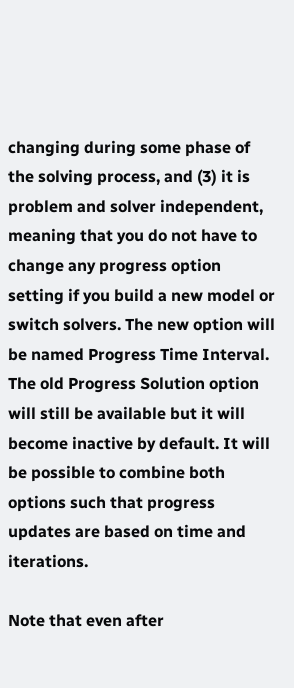changing during some phase of the solving process, and (3) it is problem and solver independent, meaning that you do not have to change any progress option setting if you build a new model or switch solvers. The new option will be named Progress Time Interval. The old Progress Solution option will still be available but it will become inactive by default. It will be possible to combine both options such that progress updates are based on time and iterations.

Note that even after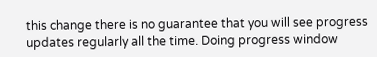this change there is no guarantee that you will see progress updates regularly all the time. Doing progress window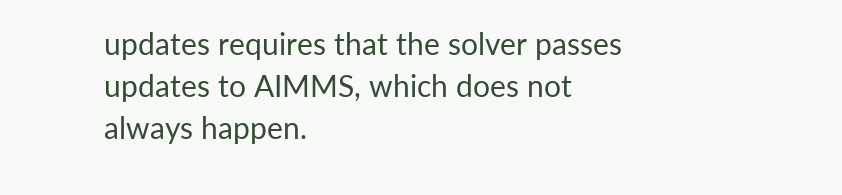updates requires that the solver passes updates to AIMMS, which does not always happen.